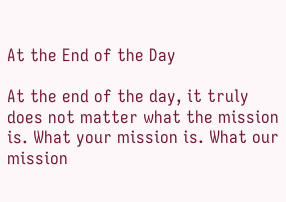At the End of the Day

At the end of the day, it truly does not matter what the mission is. What your mission is. What our mission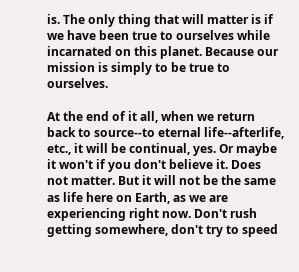is. The only thing that will matter is if we have been true to ourselves while incarnated on this planet. Because our mission is simply to be true to ourselves.

At the end of it all, when we return back to source--to eternal life--afterlife, etc., it will be continual, yes. Or maybe it won't if you don't believe it. Does not matter. But it will not be the same as life here on Earth, as we are experiencing right now. Don't rush getting somewhere, don't try to speed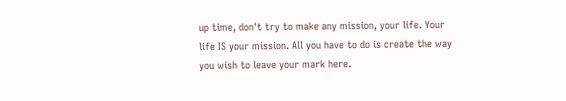up time, don't try to make any mission, your life. Your life IS your mission. All you have to do is create the way you wish to leave your mark here.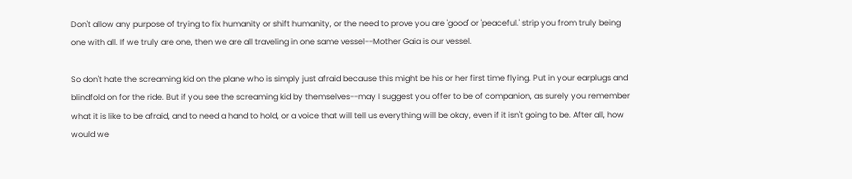Don't allow any purpose of trying to fix humanity or shift humanity, or the need to prove you are 'good' or 'peaceful.' strip you from truly being one with all. If we truly are one, then we are all traveling in one same vessel--Mother Gaia is our vessel.

So don't hate the screaming kid on the plane who is simply just afraid because this might be his or her first time flying. Put in your earplugs and blindfold on for the ride. But if you see the screaming kid by themselves--may I suggest you offer to be of companion, as surely you remember what it is like to be afraid, and to need a hand to hold, or a voice that will tell us everything will be okay, even if it isn't going to be. After all, how would we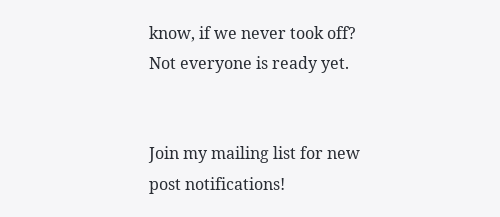know, if we never took off? Not everyone is ready yet.


Join my mailing list for new post notifications!